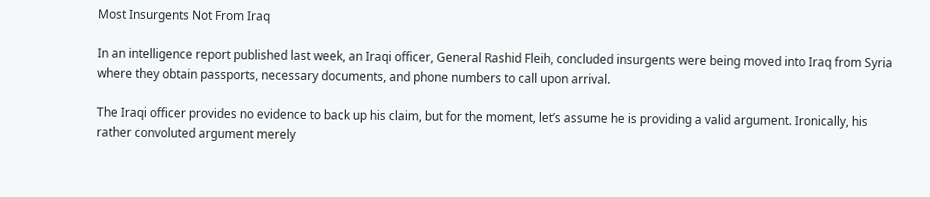Most Insurgents Not From Iraq

In an intelligence report published last week, an Iraqi officer, General Rashid Fleih, concluded insurgents were being moved into Iraq from Syria where they obtain passports, necessary documents, and phone numbers to call upon arrival.

The Iraqi officer provides no evidence to back up his claim, but for the moment, let’s assume he is providing a valid argument. Ironically, his rather convoluted argument merely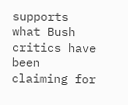supports what Bush critics have been claiming for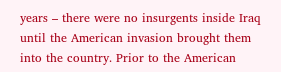years – there were no insurgents inside Iraq until the American invasion brought them into the country. Prior to the American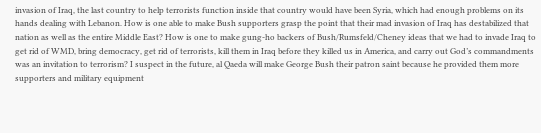invasion of Iraq, the last country to help terrorists function inside that country would have been Syria, which had enough problems on its hands dealing with Lebanon. How is one able to make Bush supporters grasp the point that their mad invasion of Iraq has destabilized that nation as well as the entire Middle East? How is one to make gung-ho backers of Bush/Rumsfeld/Cheney ideas that we had to invade Iraq to get rid of WMD, bring democracy, get rid of terrorists, kill them in Iraq before they killed us in America, and carry out God’s commandments was an invitation to terrorism? I suspect in the future, al Qaeda will make George Bush their patron saint because he provided them more supporters and military equipment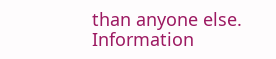than anyone else.
Information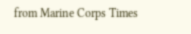from Marine Corps Times